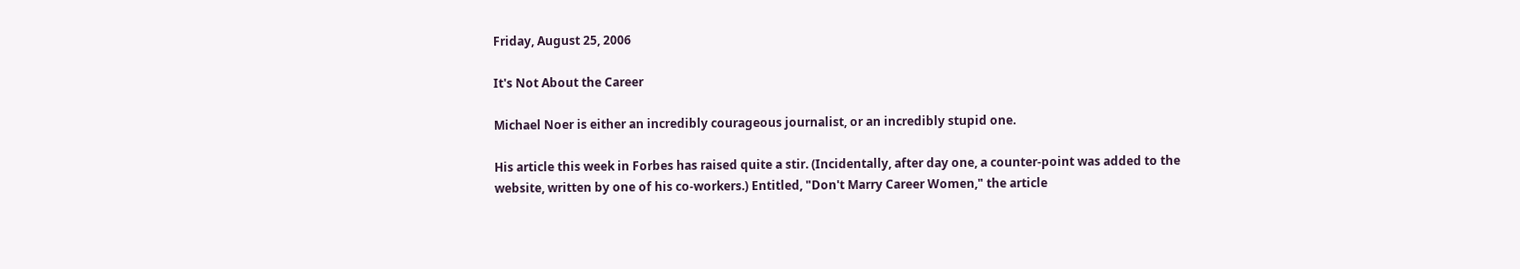Friday, August 25, 2006

It's Not About the Career

Michael Noer is either an incredibly courageous journalist, or an incredibly stupid one.

His article this week in Forbes has raised quite a stir. (Incidentally, after day one, a counter-point was added to the website, written by one of his co-workers.) Entitled, "Don't Marry Career Women," the article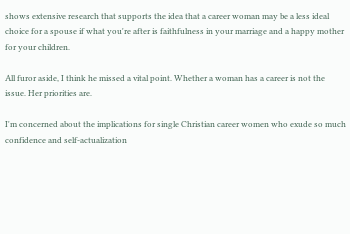shows extensive research that supports the idea that a career woman may be a less ideal choice for a spouse if what you're after is faithfulness in your marriage and a happy mother for your children.

All furor aside, I think he missed a vital point. Whether a woman has a career is not the issue. Her priorities are.

I'm concerned about the implications for single Christian career women who exude so much confidence and self-actualization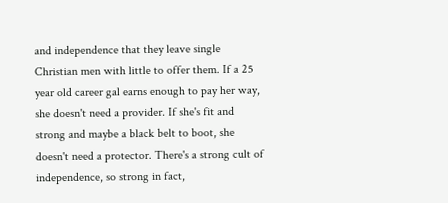and independence that they leave single Christian men with little to offer them. If a 25 year old career gal earns enough to pay her way, she doesn't need a provider. If she's fit and strong and maybe a black belt to boot, she doesn't need a protector. There's a strong cult of independence, so strong in fact,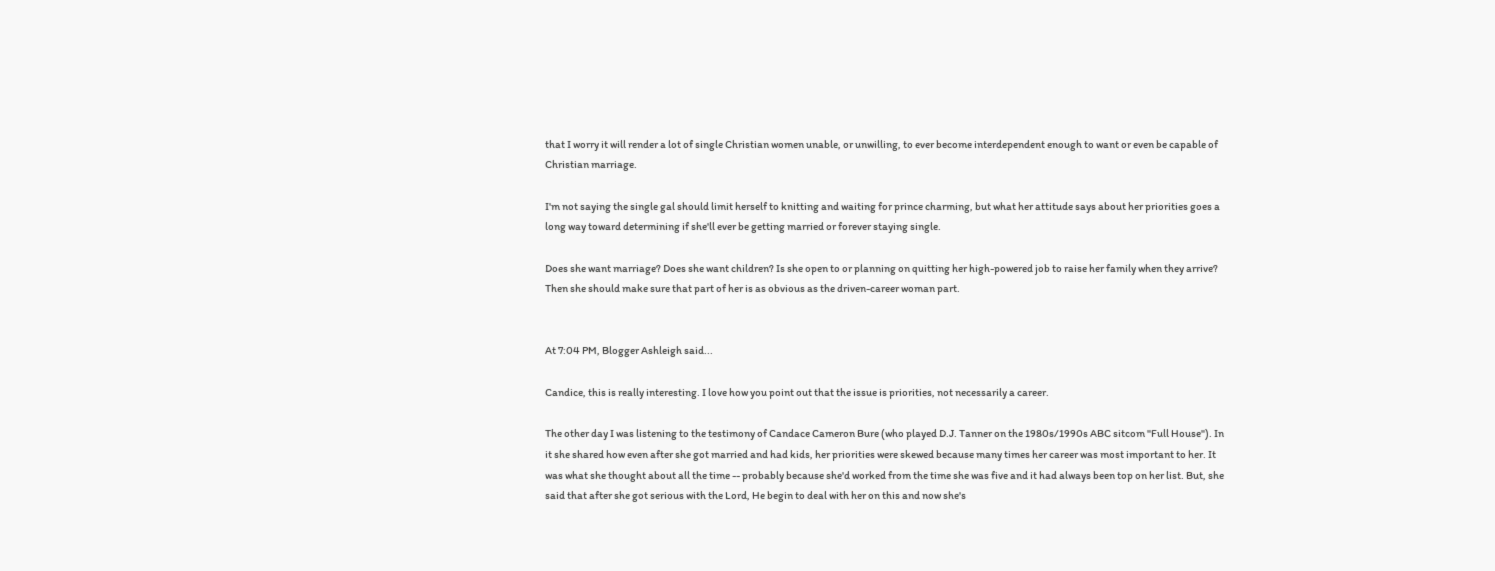that I worry it will render a lot of single Christian women unable, or unwilling, to ever become interdependent enough to want or even be capable of Christian marriage.

I'm not saying the single gal should limit herself to knitting and waiting for prince charming, but what her attitude says about her priorities goes a long way toward determining if she'll ever be getting married or forever staying single.

Does she want marriage? Does she want children? Is she open to or planning on quitting her high-powered job to raise her family when they arrive? Then she should make sure that part of her is as obvious as the driven-career woman part.


At 7:04 PM, Blogger Ashleigh said...

Candice, this is really interesting. I love how you point out that the issue is priorities, not necessarily a career.

The other day I was listening to the testimony of Candace Cameron Bure (who played D.J. Tanner on the 1980s/1990s ABC sitcom "Full House"). In it she shared how even after she got married and had kids, her priorities were skewed because many times her career was most important to her. It was what she thought about all the time -- probably because she'd worked from the time she was five and it had always been top on her list. But, she said that after she got serious with the Lord, He begin to deal with her on this and now she's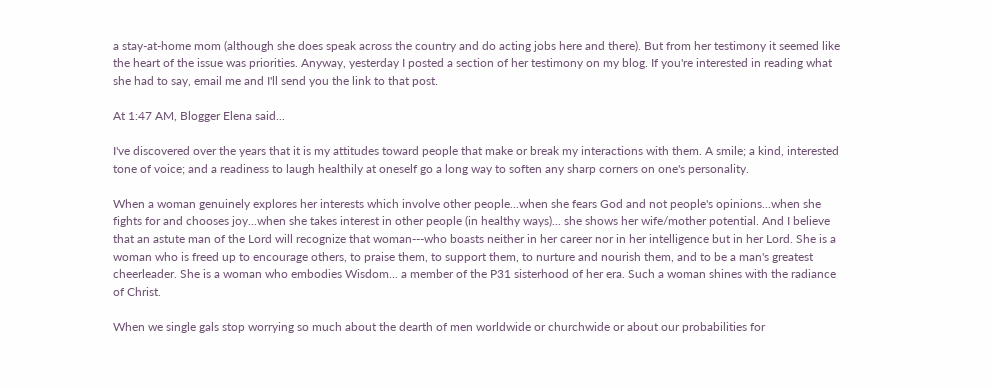a stay-at-home mom (although she does speak across the country and do acting jobs here and there). But from her testimony it seemed like the heart of the issue was priorities. Anyway, yesterday I posted a section of her testimony on my blog. If you're interested in reading what she had to say, email me and I'll send you the link to that post.

At 1:47 AM, Blogger Elena said...

I've discovered over the years that it is my attitudes toward people that make or break my interactions with them. A smile; a kind, interested tone of voice; and a readiness to laugh healthily at oneself go a long way to soften any sharp corners on one's personality.

When a woman genuinely explores her interests which involve other people...when she fears God and not people's opinions...when she fights for and chooses joy...when she takes interest in other people (in healthy ways)... she shows her wife/mother potential. And I believe that an astute man of the Lord will recognize that woman---who boasts neither in her career nor in her intelligence but in her Lord. She is a woman who is freed up to encourage others, to praise them, to support them, to nurture and nourish them, and to be a man's greatest cheerleader. She is a woman who embodies Wisdom... a member of the P31 sisterhood of her era. Such a woman shines with the radiance of Christ.

When we single gals stop worrying so much about the dearth of men worldwide or churchwide or about our probabilities for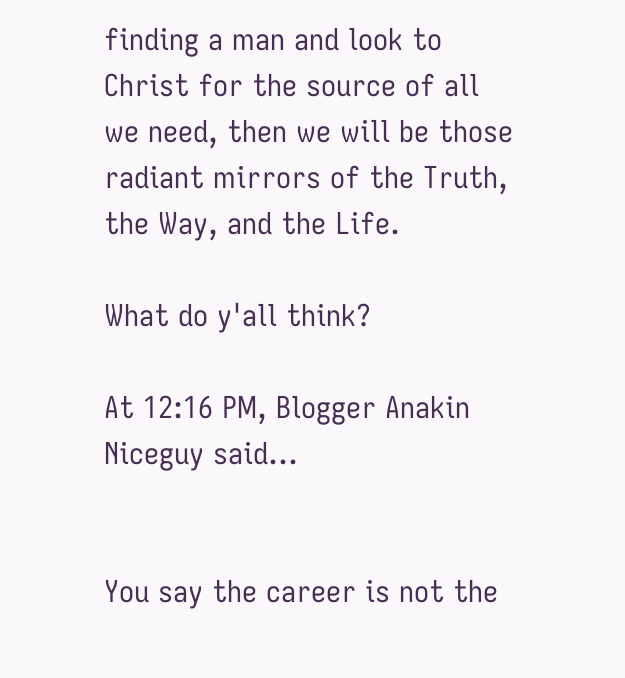finding a man and look to Christ for the source of all we need, then we will be those radiant mirrors of the Truth, the Way, and the Life.

What do y'all think?

At 12:16 PM, Blogger Anakin Niceguy said...


You say the career is not the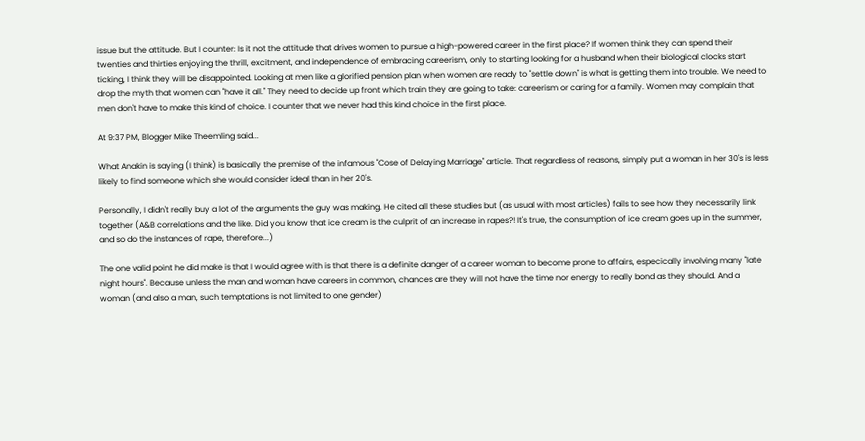issue but the attitude. But I counter: Is it not the attitude that drives women to pursue a high-powered career in the first place? If women think they can spend their twenties and thirties enjoying the thrill, excitment, and independence of embracing careerism, only to starting looking for a husband when their biological clocks start ticking, I think they will be disappointed. Looking at men like a glorified pension plan when women are ready to "settle down" is what is getting them into trouble. We need to drop the myth that women can "have it all." They need to decide up front which train they are going to take: careerism or caring for a family. Women may complain that men don't have to make this kind of choice. I counter that we never had this kind choice in the first place.

At 9:37 PM, Blogger Mike Theemling said...

What Anakin is saying (I think) is basically the premise of the infamous "Cose of Delaying Marriage" article. That regardless of reasons, simply put a woman in her 30's is less likely to find someone which she would consider ideal than in her 20's.

Personally, I didn't really buy a lot of the arguments the guy was making. He cited all these studies but (as usual with most articles) fails to see how they necessarily link together (A&B correlations and the like. Did you know that ice cream is the culprit of an increase in rapes?! It's true, the consumption of ice cream goes up in the summer, and so do the instances of rape, therefore...)

The one valid point he did make is that I would agree with is that there is a definite danger of a career woman to become prone to affairs, especically involving many "late night hours". Because unless the man and woman have careers in common, chances are they will not have the time nor energy to really bond as they should. And a woman (and also a man, such temptations is not limited to one gender)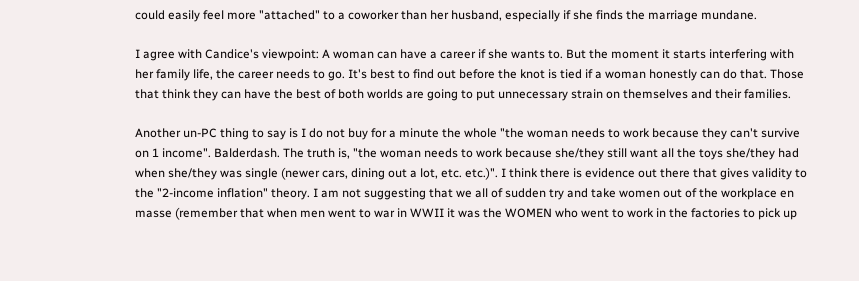could easily feel more "attached" to a coworker than her husband, especially if she finds the marriage mundane.

I agree with Candice's viewpoint: A woman can have a career if she wants to. But the moment it starts interfering with her family life, the career needs to go. It's best to find out before the knot is tied if a woman honestly can do that. Those that think they can have the best of both worlds are going to put unnecessary strain on themselves and their families.

Another un-PC thing to say is I do not buy for a minute the whole "the woman needs to work because they can't survive on 1 income". Balderdash. The truth is, "the woman needs to work because she/they still want all the toys she/they had when she/they was single (newer cars, dining out a lot, etc. etc.)". I think there is evidence out there that gives validity to the "2-income inflation" theory. I am not suggesting that we all of sudden try and take women out of the workplace en masse (remember that when men went to war in WWII it was the WOMEN who went to work in the factories to pick up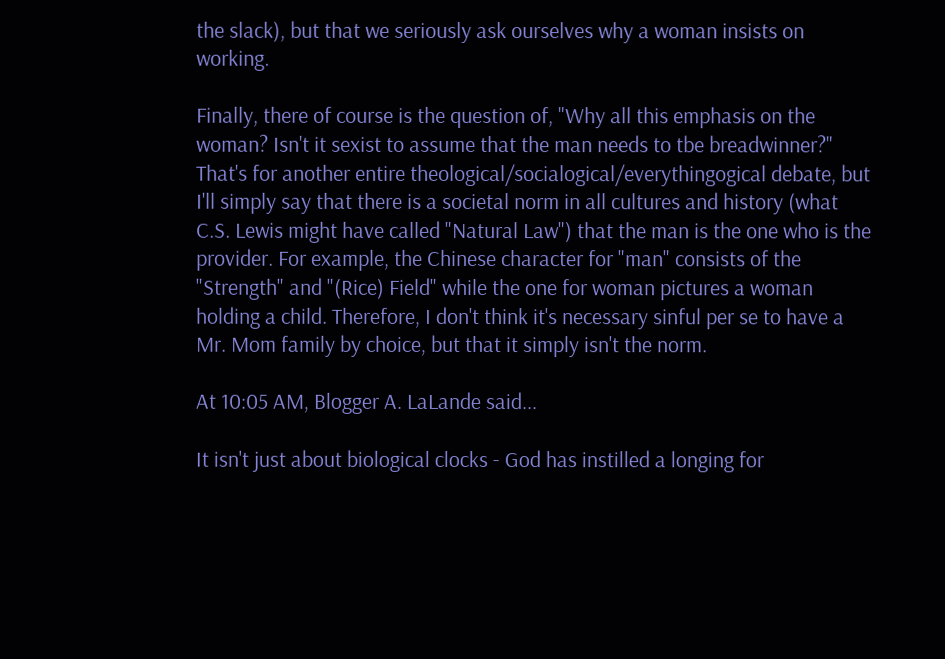the slack), but that we seriously ask ourselves why a woman insists on working.

Finally, there of course is the question of, "Why all this emphasis on the woman? Isn't it sexist to assume that the man needs to tbe breadwinner?" That's for another entire theological/socialogical/everythingogical debate, but I'll simply say that there is a societal norm in all cultures and history (what C.S. Lewis might have called "Natural Law") that the man is the one who is the provider. For example, the Chinese character for "man" consists of the "Strength" and "(Rice) Field" while the one for woman pictures a woman holding a child. Therefore, I don't think it's necessary sinful per se to have a Mr. Mom family by choice, but that it simply isn't the norm.

At 10:05 AM, Blogger A. LaLande said...

It isn't just about biological clocks - God has instilled a longing for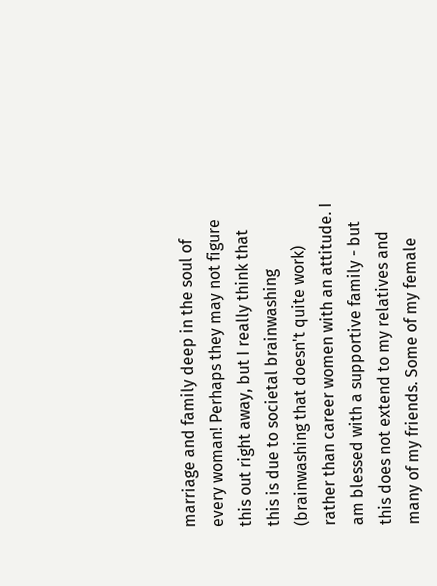marriage and family deep in the soul of every woman! Perhaps they may not figure this out right away, but I really think that this is due to societal brainwashing (brainwashing that doesn't quite work) rather than career women with an attitude. I am blessed with a supportive family - but this does not extend to my relatives and many of my friends. Some of my female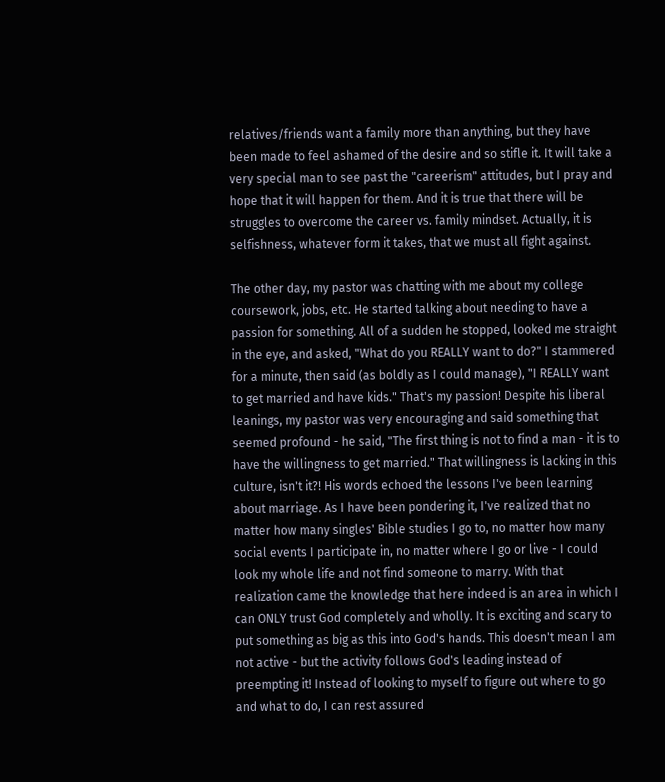relatives/friends want a family more than anything, but they have been made to feel ashamed of the desire and so stifle it. It will take a very special man to see past the "careerism" attitudes, but I pray and hope that it will happen for them. And it is true that there will be struggles to overcome the career vs. family mindset. Actually, it is selfishness, whatever form it takes, that we must all fight against.

The other day, my pastor was chatting with me about my college coursework, jobs, etc. He started talking about needing to have a passion for something. All of a sudden he stopped, looked me straight in the eye, and asked, "What do you REALLY want to do?" I stammered for a minute, then said (as boldly as I could manage), "I REALLY want to get married and have kids." That's my passion! Despite his liberal leanings, my pastor was very encouraging and said something that seemed profound - he said, "The first thing is not to find a man - it is to have the willingness to get married." That willingness is lacking in this culture, isn't it?! His words echoed the lessons I've been learning about marriage. As I have been pondering it, I've realized that no matter how many singles' Bible studies I go to, no matter how many social events I participate in, no matter where I go or live - I could look my whole life and not find someone to marry. With that realization came the knowledge that here indeed is an area in which I can ONLY trust God completely and wholly. It is exciting and scary to put something as big as this into God's hands. This doesn't mean I am not active - but the activity follows God's leading instead of preempting it! Instead of looking to myself to figure out where to go and what to do, I can rest assured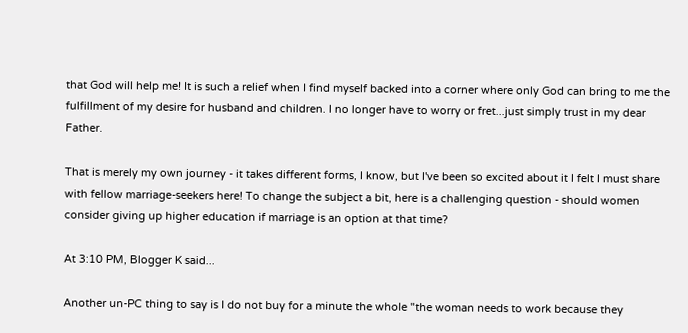that God will help me! It is such a relief when I find myself backed into a corner where only God can bring to me the fulfillment of my desire for husband and children. I no longer have to worry or fret...just simply trust in my dear Father.

That is merely my own journey - it takes different forms, I know, but I've been so excited about it I felt I must share with fellow marriage-seekers here! To change the subject a bit, here is a challenging question - should women consider giving up higher education if marriage is an option at that time?

At 3:10 PM, Blogger K said...

Another un-PC thing to say is I do not buy for a minute the whole "the woman needs to work because they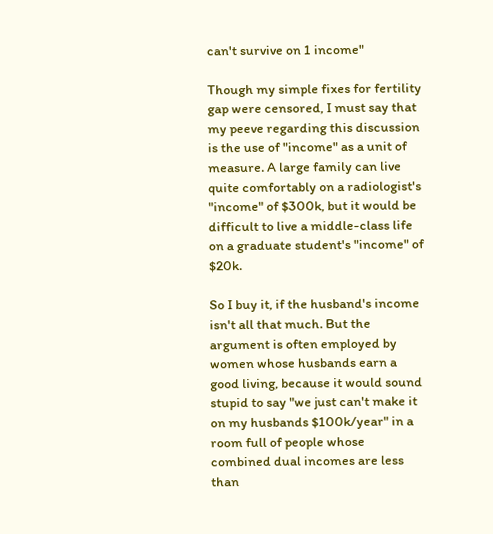can't survive on 1 income"

Though my simple fixes for fertility gap were censored, I must say that my peeve regarding this discussion is the use of "income" as a unit of measure. A large family can live quite comfortably on a radiologist's "income" of $300k, but it would be difficult to live a middle-class life on a graduate student's "income" of $20k.

So I buy it, if the husband's income isn't all that much. But the argument is often employed by women whose husbands earn a good living, because it would sound stupid to say "we just can't make it on my husbands $100k/year" in a room full of people whose combined dual incomes are less than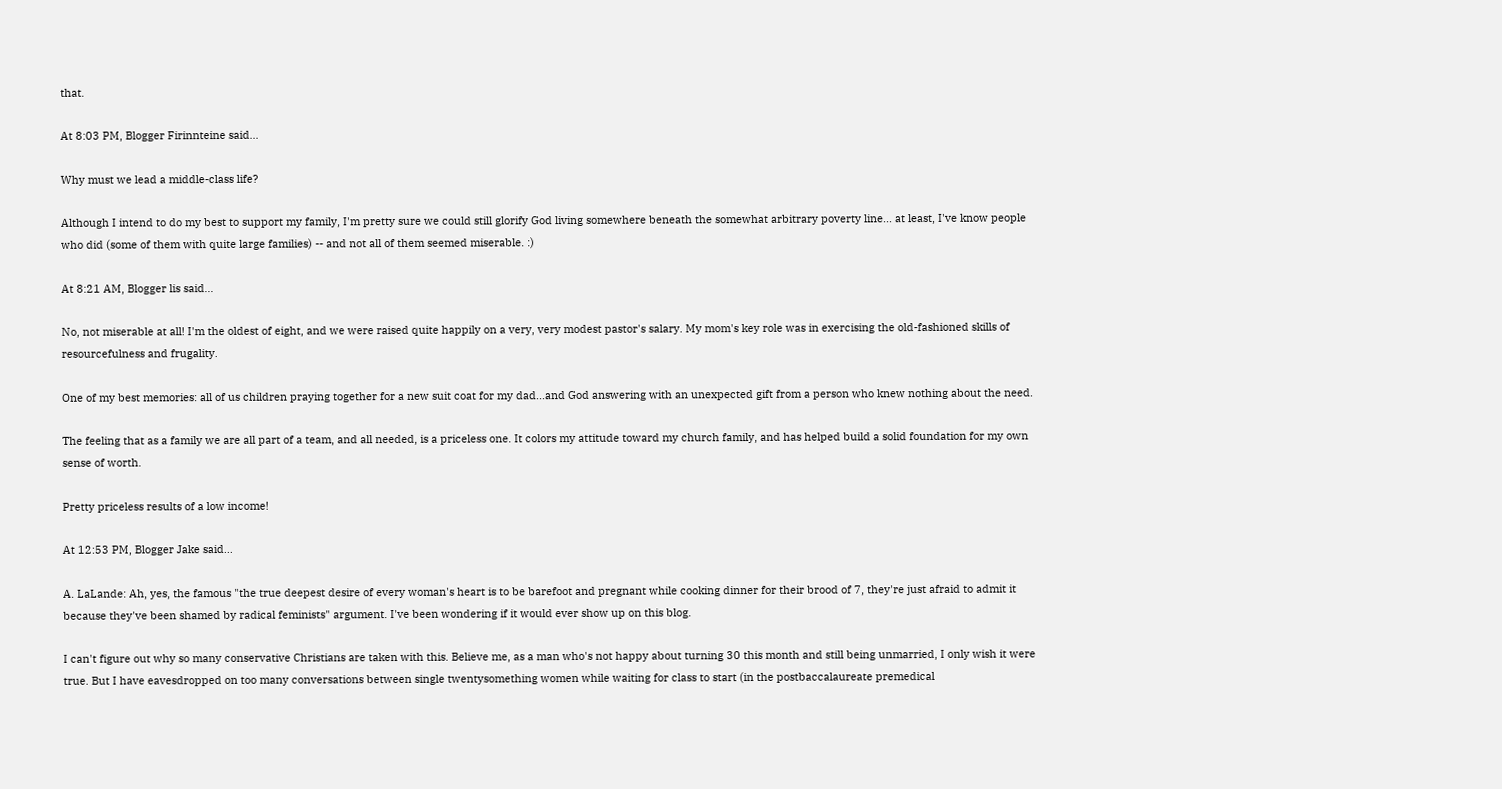that.

At 8:03 PM, Blogger Firinnteine said...

Why must we lead a middle-class life?

Although I intend to do my best to support my family, I'm pretty sure we could still glorify God living somewhere beneath the somewhat arbitrary poverty line... at least, I've know people who did (some of them with quite large families) -- and not all of them seemed miserable. :)

At 8:21 AM, Blogger lis said...

No, not miserable at all! I'm the oldest of eight, and we were raised quite happily on a very, very modest pastor's salary. My mom's key role was in exercising the old-fashioned skills of resourcefulness and frugality.

One of my best memories: all of us children praying together for a new suit coat for my dad...and God answering with an unexpected gift from a person who knew nothing about the need.

The feeling that as a family we are all part of a team, and all needed, is a priceless one. It colors my attitude toward my church family, and has helped build a solid foundation for my own sense of worth.

Pretty priceless results of a low income!

At 12:53 PM, Blogger Jake said...

A. LaLande: Ah, yes, the famous "the true deepest desire of every woman's heart is to be barefoot and pregnant while cooking dinner for their brood of 7, they're just afraid to admit it because they've been shamed by radical feminists" argument. I've been wondering if it would ever show up on this blog.

I can't figure out why so many conservative Christians are taken with this. Believe me, as a man who's not happy about turning 30 this month and still being unmarried, I only wish it were true. But I have eavesdropped on too many conversations between single twentysomething women while waiting for class to start (in the postbaccalaureate premedical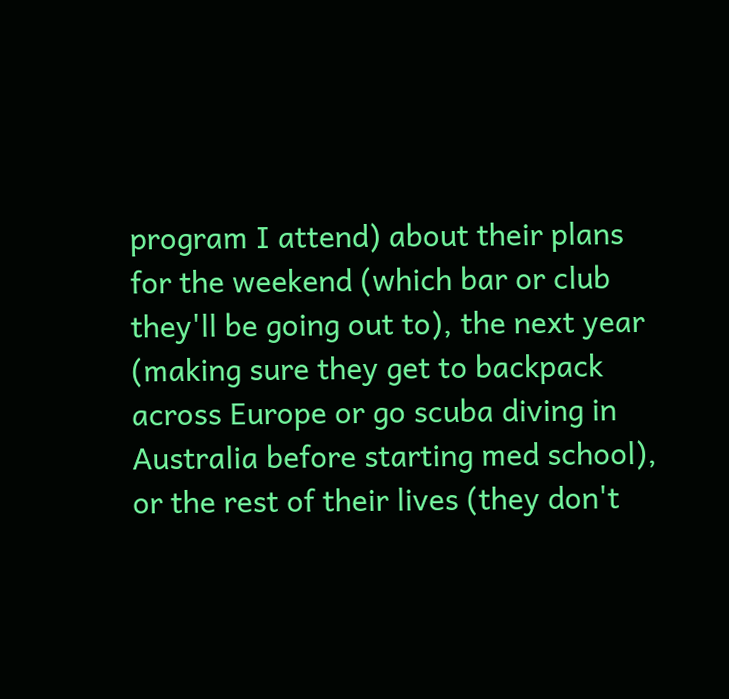program I attend) about their plans for the weekend (which bar or club they'll be going out to), the next year (making sure they get to backpack across Europe or go scuba diving in Australia before starting med school), or the rest of their lives (they don't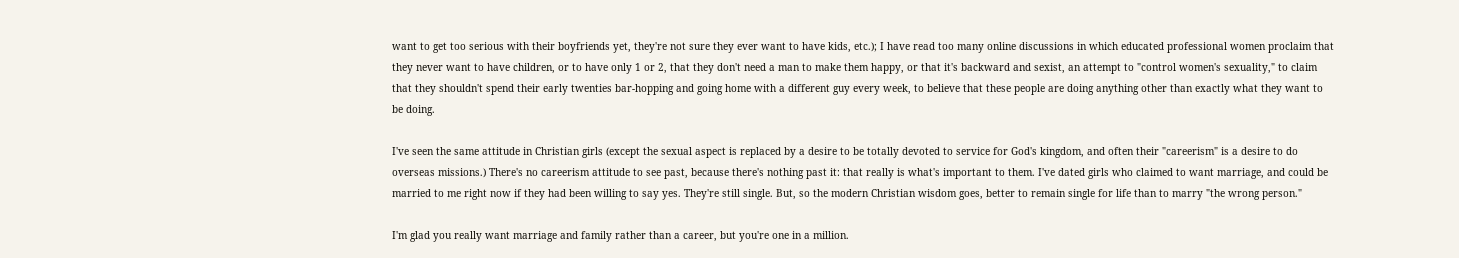want to get too serious with their boyfriends yet, they're not sure they ever want to have kids, etc.); I have read too many online discussions in which educated professional women proclaim that they never want to have children, or to have only 1 or 2, that they don't need a man to make them happy, or that it's backward and sexist, an attempt to "control women's sexuality," to claim that they shouldn't spend their early twenties bar-hopping and going home with a different guy every week, to believe that these people are doing anything other than exactly what they want to be doing.

I've seen the same attitude in Christian girls (except the sexual aspect is replaced by a desire to be totally devoted to service for God's kingdom, and often their "careerism" is a desire to do overseas missions.) There's no careerism attitude to see past, because there's nothing past it: that really is what's important to them. I've dated girls who claimed to want marriage, and could be married to me right now if they had been willing to say yes. They're still single. But, so the modern Christian wisdom goes, better to remain single for life than to marry "the wrong person."

I'm glad you really want marriage and family rather than a career, but you're one in a million.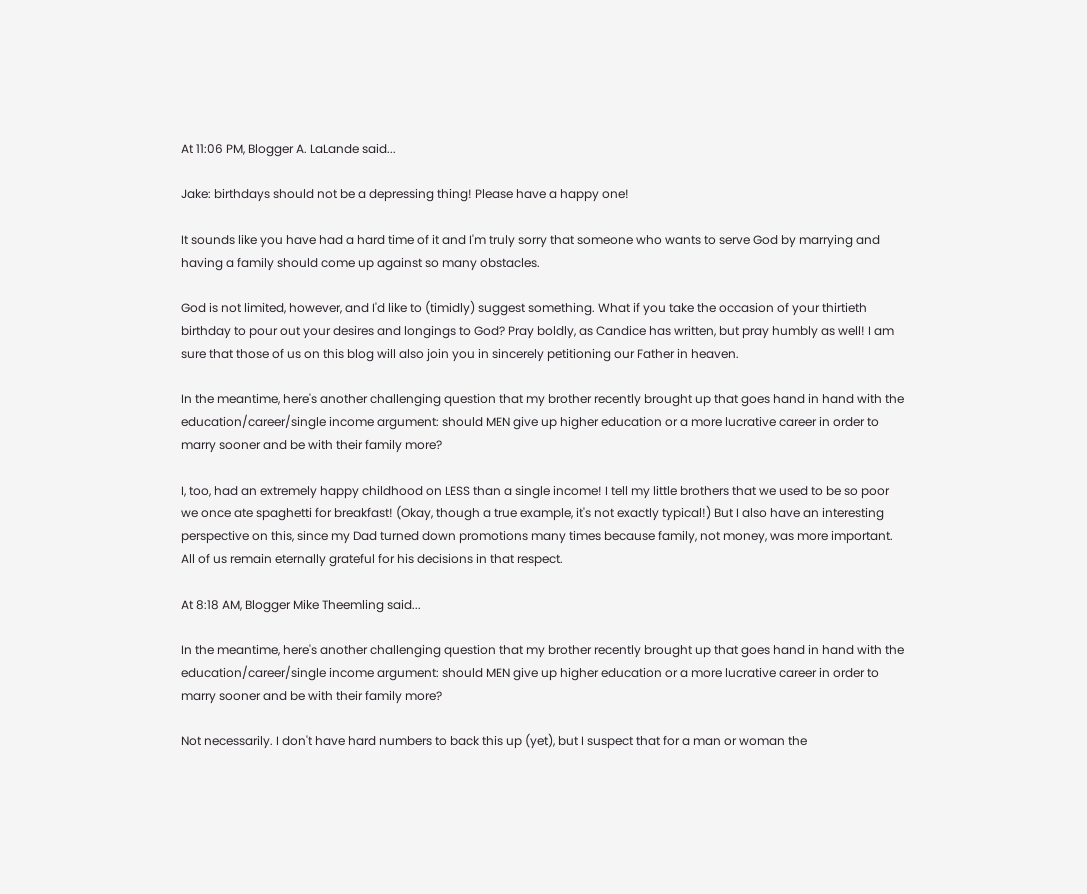At 11:06 PM, Blogger A. LaLande said...

Jake: birthdays should not be a depressing thing! Please have a happy one!

It sounds like you have had a hard time of it and I'm truly sorry that someone who wants to serve God by marrying and having a family should come up against so many obstacles.

God is not limited, however, and I'd like to (timidly) suggest something. What if you take the occasion of your thirtieth birthday to pour out your desires and longings to God? Pray boldly, as Candice has written, but pray humbly as well! I am sure that those of us on this blog will also join you in sincerely petitioning our Father in heaven.

In the meantime, here's another challenging question that my brother recently brought up that goes hand in hand with the education/career/single income argument: should MEN give up higher education or a more lucrative career in order to marry sooner and be with their family more?

I, too, had an extremely happy childhood on LESS than a single income! I tell my little brothers that we used to be so poor we once ate spaghetti for breakfast! (Okay, though a true example, it's not exactly typical!) But I also have an interesting perspective on this, since my Dad turned down promotions many times because family, not money, was more important. All of us remain eternally grateful for his decisions in that respect.

At 8:18 AM, Blogger Mike Theemling said...

In the meantime, here's another challenging question that my brother recently brought up that goes hand in hand with the education/career/single income argument: should MEN give up higher education or a more lucrative career in order to marry sooner and be with their family more?

Not necessarily. I don't have hard numbers to back this up (yet), but I suspect that for a man or woman the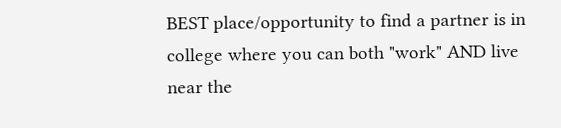BEST place/opportunity to find a partner is in college where you can both "work" AND live near the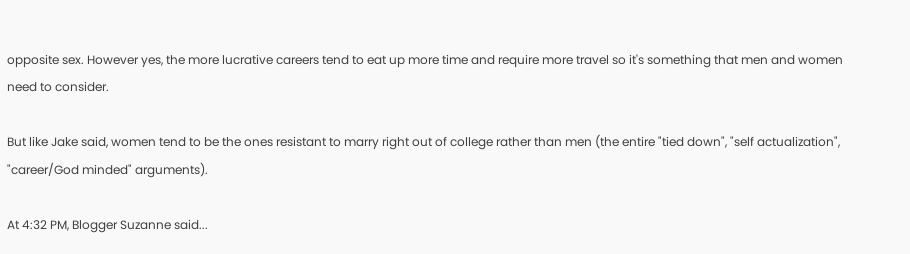opposite sex. However yes, the more lucrative careers tend to eat up more time and require more travel so it's something that men and women need to consider.

But like Jake said, women tend to be the ones resistant to marry right out of college rather than men (the entire "tied down", "self actualization", "career/God minded" arguments).

At 4:32 PM, Blogger Suzanne said...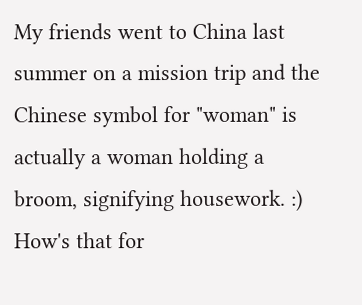My friends went to China last summer on a mission trip and the Chinese symbol for "woman" is actually a woman holding a broom, signifying housework. :) How's that for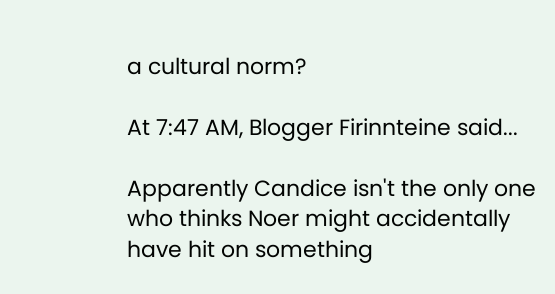a cultural norm?

At 7:47 AM, Blogger Firinnteine said...

Apparently Candice isn't the only one who thinks Noer might accidentally have hit on something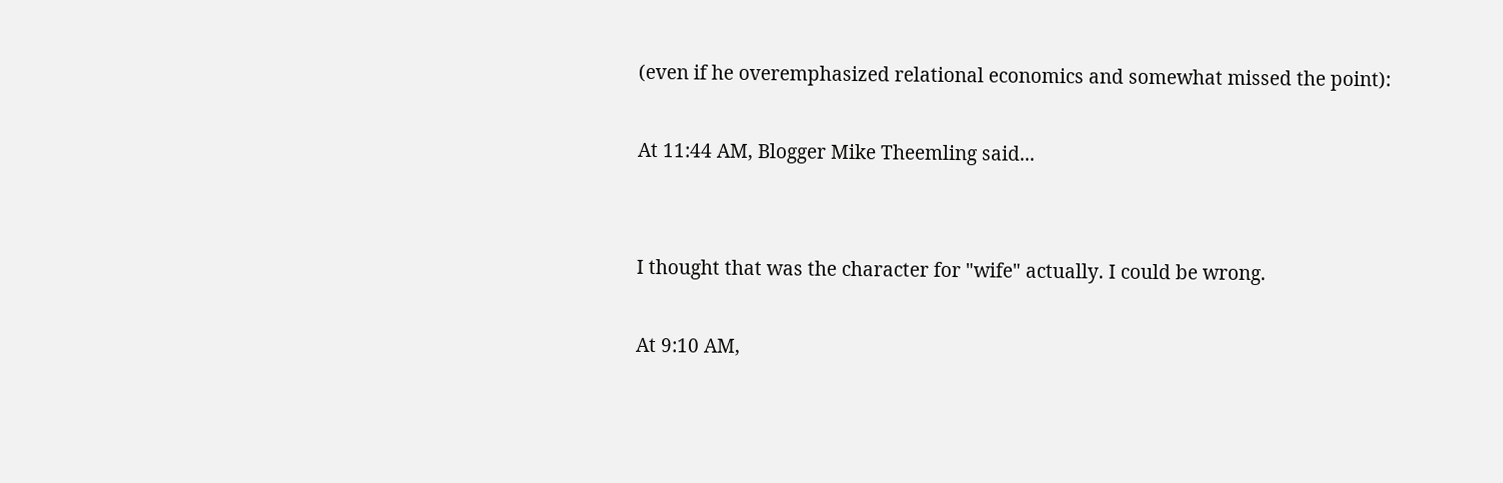(even if he overemphasized relational economics and somewhat missed the point):

At 11:44 AM, Blogger Mike Theemling said...


I thought that was the character for "wife" actually. I could be wrong.

At 9:10 AM,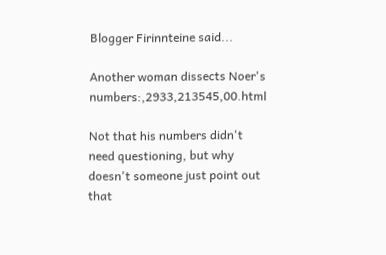Blogger Firinnteine said...

Another woman dissects Noer's numbers:,2933,213545,00.html

Not that his numbers didn't need questioning, but why doesn't someone just point out that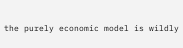the purely economic model is wildly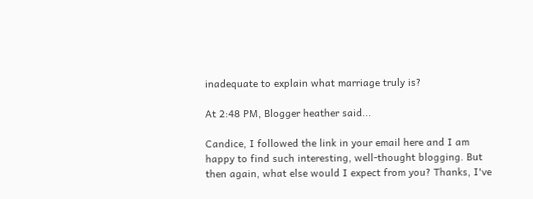inadequate to explain what marriage truly is?

At 2:48 PM, Blogger heather said...

Candice, I followed the link in your email here and I am happy to find such interesting, well-thought blogging. But then again, what else would I expect from you? Thanks, I've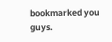bookmarked you guys.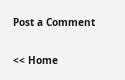Post a Comment

<< Home